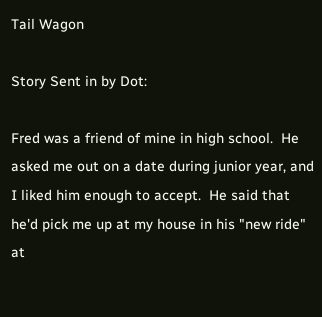Tail Wagon

Story Sent in by Dot:

Fred was a friend of mine in high school.  He asked me out on a date during junior year, and I liked him enough to accept.  He said that he'd pick me up at my house in his "new ride" at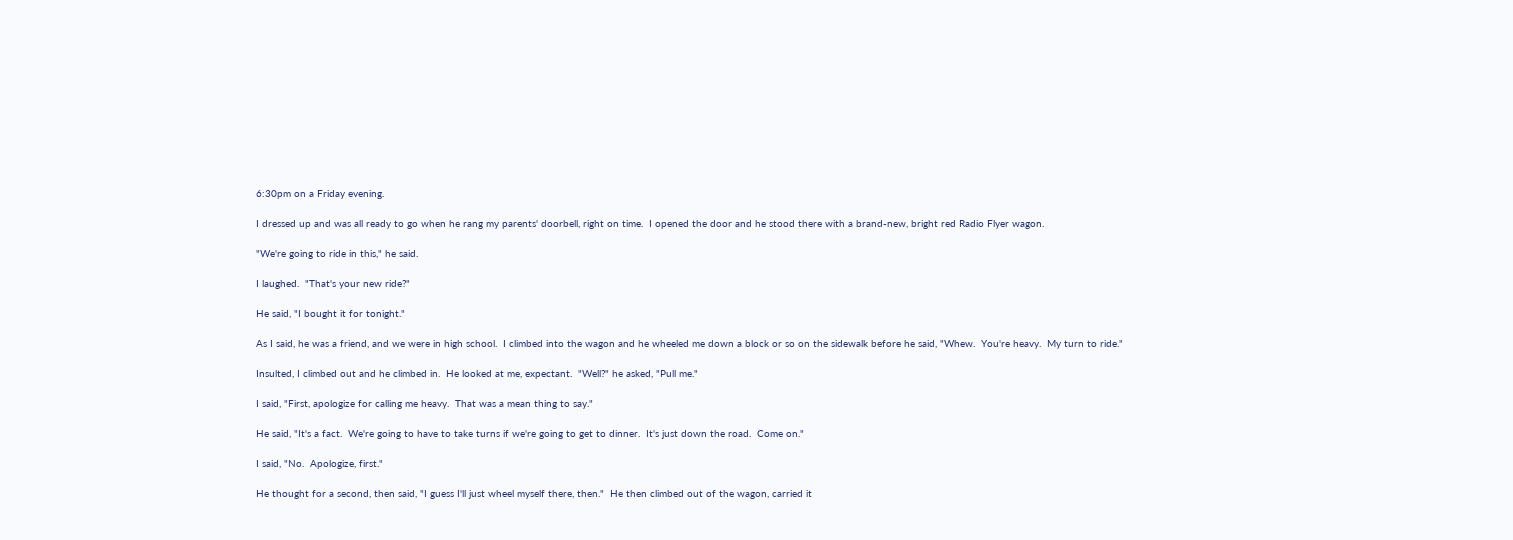6:30pm on a Friday evening.

I dressed up and was all ready to go when he rang my parents' doorbell, right on time.  I opened the door and he stood there with a brand-new, bright red Radio Flyer wagon.

"We're going to ride in this," he said.

I laughed.  "That's your new ride?"

He said, "I bought it for tonight."

As I said, he was a friend, and we were in high school.  I climbed into the wagon and he wheeled me down a block or so on the sidewalk before he said, "Whew.  You're heavy.  My turn to ride."

Insulted, I climbed out and he climbed in.  He looked at me, expectant.  "Well?" he asked, "Pull me."

I said, "First, apologize for calling me heavy.  That was a mean thing to say."

He said, "It's a fact.  We're going to have to take turns if we're going to get to dinner.  It's just down the road.  Come on."

I said, "No.  Apologize, first."

He thought for a second, then said, "I guess I'll just wheel myself there, then."  He then climbed out of the wagon, carried it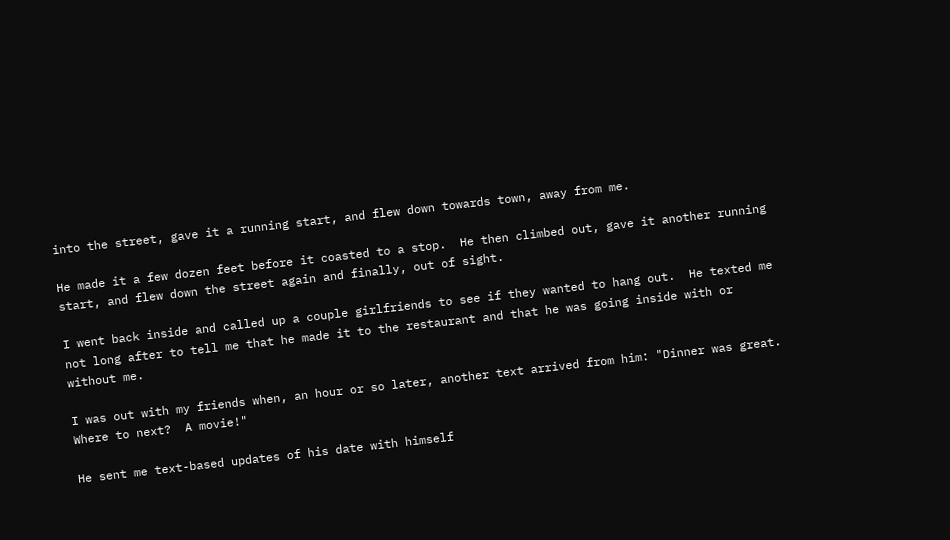into the street, gave it a running start, and flew down towards town, away from me.

He made it a few dozen feet before it coasted to a stop.  He then climbed out, gave it another running start, and flew down the street again and finally, out of sight.

I went back inside and called up a couple girlfriends to see if they wanted to hang out.  He texted me not long after to tell me that he made it to the restaurant and that he was going inside with or without me.

I was out with my friends when, an hour or so later, another text arrived from him: "Dinner was great.  Where to next?  A movie!"

He sent me text-based updates of his date with himself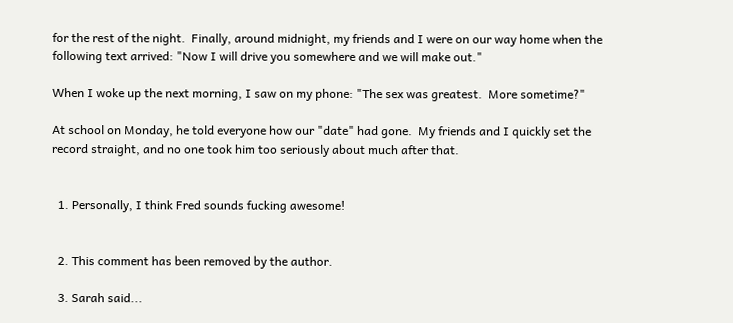for the rest of the night.  Finally, around midnight, my friends and I were on our way home when the following text arrived: "Now I will drive you somewhere and we will make out."

When I woke up the next morning, I saw on my phone: "The sex was greatest.  More sometime?"

At school on Monday, he told everyone how our "date" had gone.  My friends and I quickly set the record straight, and no one took him too seriously about much after that.


  1. Personally, I think Fred sounds fucking awesome!


  2. This comment has been removed by the author.

  3. Sarah said...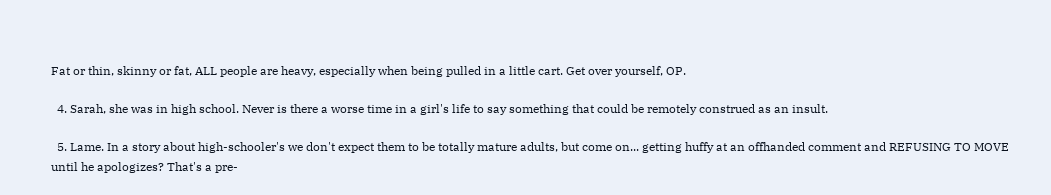Fat or thin, skinny or fat, ALL people are heavy, especially when being pulled in a little cart. Get over yourself, OP.

  4. Sarah, she was in high school. Never is there a worse time in a girl's life to say something that could be remotely construed as an insult.

  5. Lame. In a story about high-schooler's we don't expect them to be totally mature adults, but come on... getting huffy at an offhanded comment and REFUSING TO MOVE until he apologizes? That's a pre-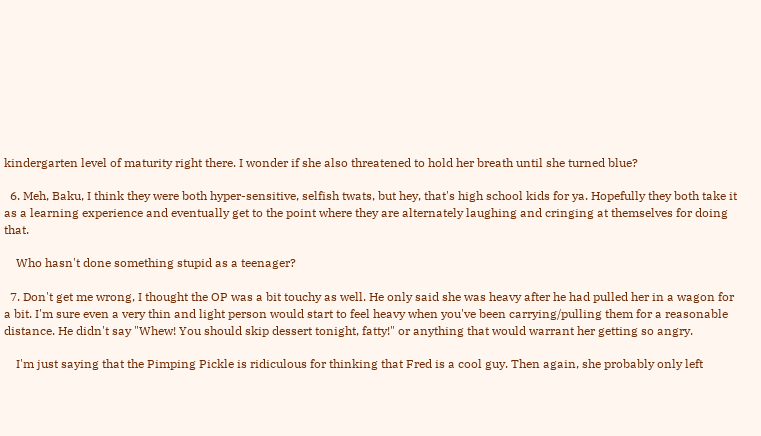kindergarten level of maturity right there. I wonder if she also threatened to hold her breath until she turned blue?

  6. Meh, Baku, I think they were both hyper-sensitive, selfish twats, but hey, that's high school kids for ya. Hopefully they both take it as a learning experience and eventually get to the point where they are alternately laughing and cringing at themselves for doing that.

    Who hasn't done something stupid as a teenager?

  7. Don't get me wrong, I thought the OP was a bit touchy as well. He only said she was heavy after he had pulled her in a wagon for a bit. I'm sure even a very thin and light person would start to feel heavy when you've been carrying/pulling them for a reasonable distance. He didn't say "Whew! You should skip dessert tonight, fatty!" or anything that would warrant her getting so angry.

    I'm just saying that the Pimping Pickle is ridiculous for thinking that Fred is a cool guy. Then again, she probably only left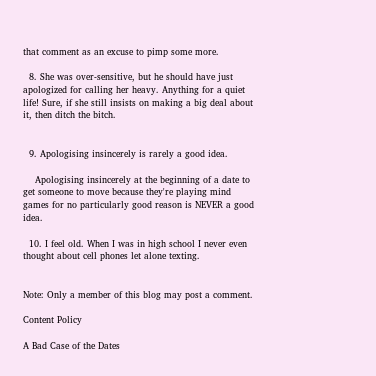that comment as an excuse to pimp some more.

  8. She was over-sensitive, but he should have just apologized for calling her heavy. Anything for a quiet life! Sure, if she still insists on making a big deal about it, then ditch the bitch.


  9. Apologising insincerely is rarely a good idea.

    Apologising insincerely at the beginning of a date to get someone to move because they're playing mind games for no particularly good reason is NEVER a good idea.

  10. I feel old. When I was in high school I never even thought about cell phones let alone texting.


Note: Only a member of this blog may post a comment.

Content Policy

A Bad Case of the Dates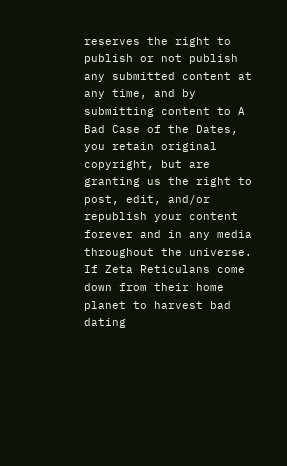reserves the right to publish or not publish any submitted content at any time, and by submitting content to A Bad Case of the Dates, you retain original copyright, but are granting us the right to post, edit, and/or republish your content forever and in any media throughout the universe. If Zeta Reticulans come down from their home planet to harvest bad dating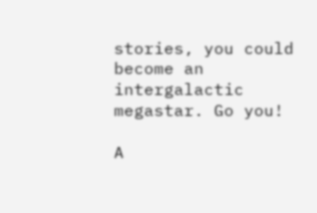stories, you could become an intergalactic megastar. Go you!

A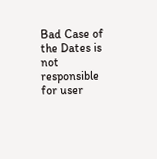Bad Case of the Dates is not responsible for user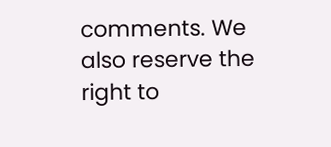comments. We also reserve the right to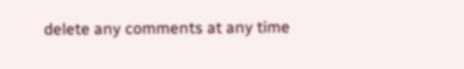delete any comments at any time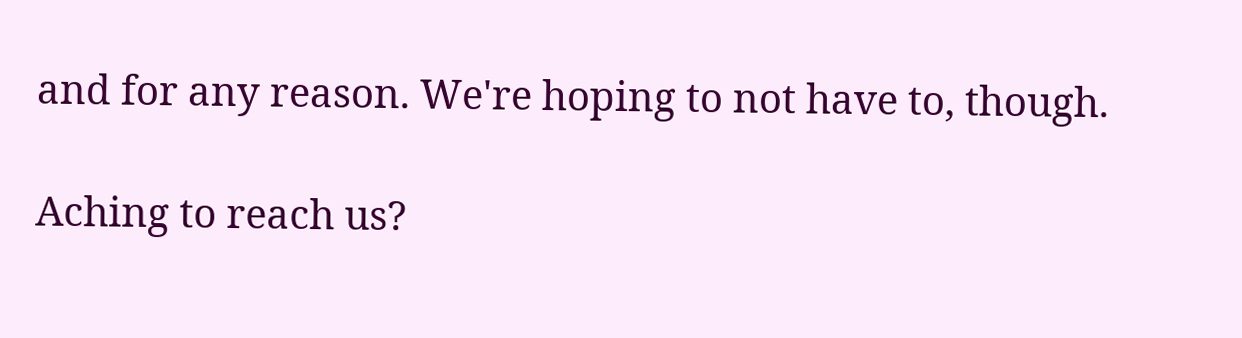and for any reason. We're hoping to not have to, though.

Aching to reach us?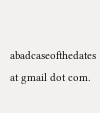abadcaseofthedates at gmail dot com.